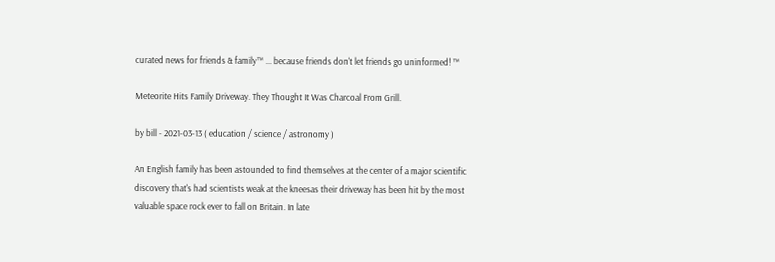curated news for friends & family™ ... because friends don't let friends go uninformed! ™

Meteorite Hits Family Driveway. They Thought It Was Charcoal From Grill.

by bill - 2021-03-13 ( education / science / astronomy )

An English family has been astounded to find themselves at the center of a major scientific discovery that's had scientists weak at the kneesas their driveway has been hit by the most valuable space rock ever to fall on Britain. In late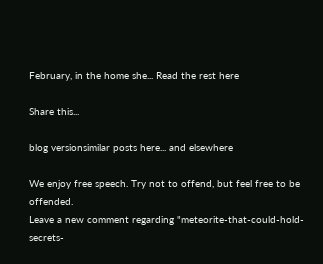February, in the home she... Read the rest here

Share this...

blog versionsimilar posts here... and elsewhere

We enjoy free speech. Try not to offend, but feel free to be offended.
Leave a new comment regarding "meteorite-that-could-hold-secrets-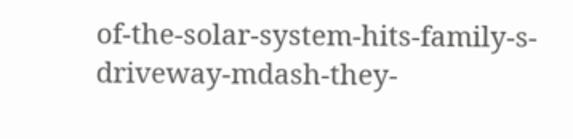of-the-solar-system-hits-family-s-driveway-mdash-they-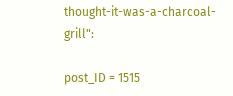thought-it-was-a-charcoal-grill":

post_ID = 1515